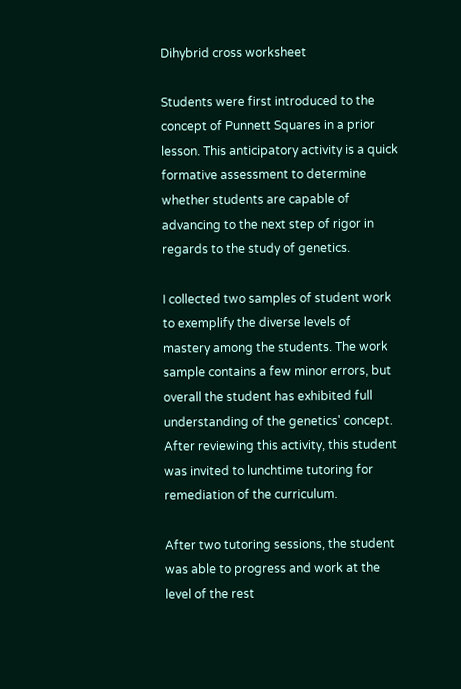Dihybrid cross worksheet

Students were first introduced to the concept of Punnett Squares in a prior lesson. This anticipatory activity is a quick formative assessment to determine whether students are capable of advancing to the next step of rigor in regards to the study of genetics.

I collected two samples of student work to exemplify the diverse levels of mastery among the students. The work sample contains a few minor errors, but overall the student has exhibited full understanding of the genetics' concept. After reviewing this activity, this student was invited to lunchtime tutoring for remediation of the curriculum.

After two tutoring sessions, the student was able to progress and work at the level of the rest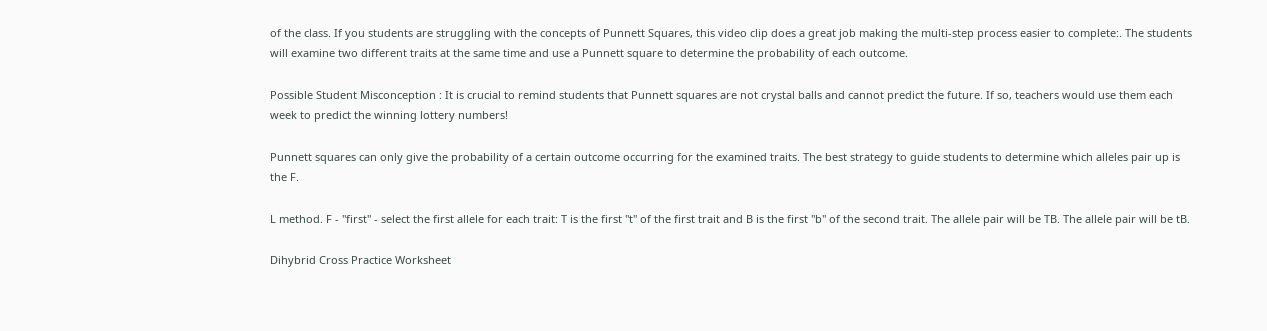of the class. If you students are struggling with the concepts of Punnett Squares, this video clip does a great job making the multi-step process easier to complete:. The students will examine two different traits at the same time and use a Punnett square to determine the probability of each outcome.

Possible Student Misconception : It is crucial to remind students that Punnett squares are not crystal balls and cannot predict the future. If so, teachers would use them each week to predict the winning lottery numbers!

Punnett squares can only give the probability of a certain outcome occurring for the examined traits. The best strategy to guide students to determine which alleles pair up is the F.

L method. F - "first" - select the first allele for each trait: T is the first "t" of the first trait and B is the first "b" of the second trait. The allele pair will be TB. The allele pair will be tB.

Dihybrid Cross Practice Worksheet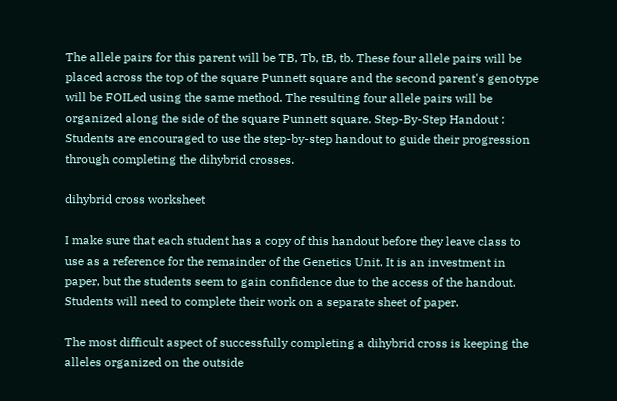The allele pairs for this parent will be TB, Tb, tB, tb. These four allele pairs will be placed across the top of the square Punnett square and the second parent's genotype will be FOILed using the same method. The resulting four allele pairs will be organized along the side of the square Punnett square. Step-By-Step Handout : Students are encouraged to use the step-by-step handout to guide their progression through completing the dihybrid crosses.

dihybrid cross worksheet

I make sure that each student has a copy of this handout before they leave class to use as a reference for the remainder of the Genetics Unit. It is an investment in paper, but the students seem to gain confidence due to the access of the handout. Students will need to complete their work on a separate sheet of paper.

The most difficult aspect of successfully completing a dihybrid cross is keeping the alleles organized on the outside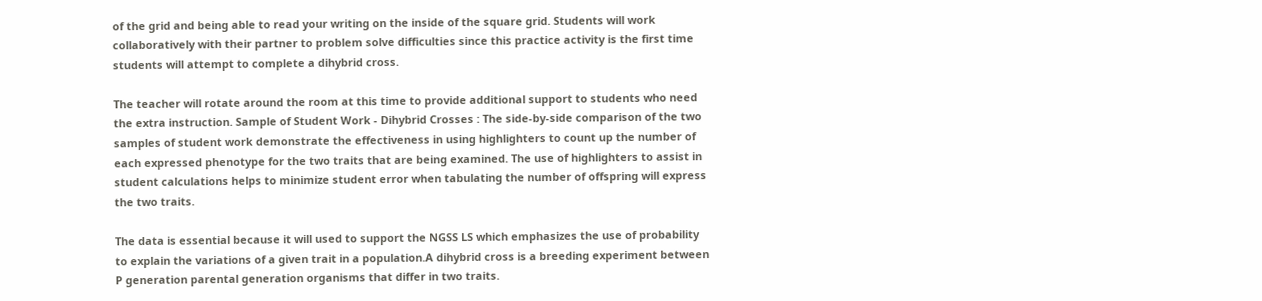of the grid and being able to read your writing on the inside of the square grid. Students will work collaboratively with their partner to problem solve difficulties since this practice activity is the first time students will attempt to complete a dihybrid cross.

The teacher will rotate around the room at this time to provide additional support to students who need the extra instruction. Sample of Student Work - Dihybrid Crosses : The side-by-side comparison of the two samples of student work demonstrate the effectiveness in using highlighters to count up the number of each expressed phenotype for the two traits that are being examined. The use of highlighters to assist in student calculations helps to minimize student error when tabulating the number of offspring will express the two traits.

The data is essential because it will used to support the NGSS LS which emphasizes the use of probability to explain the variations of a given trait in a population.A dihybrid cross is a breeding experiment between P generation parental generation organisms that differ in two traits.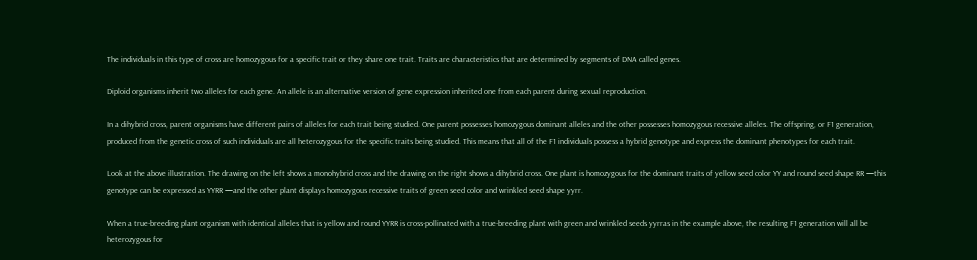The individuals in this type of cross are homozygous for a specific trait or they share one trait. Traits are characteristics that are determined by segments of DNA called genes.

Diploid organisms inherit two alleles for each gene. An allele is an alternative version of gene expression inherited one from each parent during sexual reproduction.

In a dihybrid cross, parent organisms have different pairs of alleles for each trait being studied. One parent possesses homozygous dominant alleles and the other possesses homozygous recessive alleles. The offspring, or F1 generation, produced from the genetic cross of such individuals are all heterozygous for the specific traits being studied. This means that all of the F1 individuals possess a hybrid genotype and express the dominant phenotypes for each trait.

Look at the above illustration. The drawing on the left shows a monohybrid cross and the drawing on the right shows a dihybrid cross. One plant is homozygous for the dominant traits of yellow seed color YY and round seed shape RR —this genotype can be expressed as YYRR —and the other plant displays homozygous recessive traits of green seed color and wrinkled seed shape yyrr.

When a true-breeding plant organism with identical alleles that is yellow and round YYRR is cross-pollinated with a true-breeding plant with green and wrinkled seeds yyrras in the example above, the resulting F1 generation will all be heterozygous for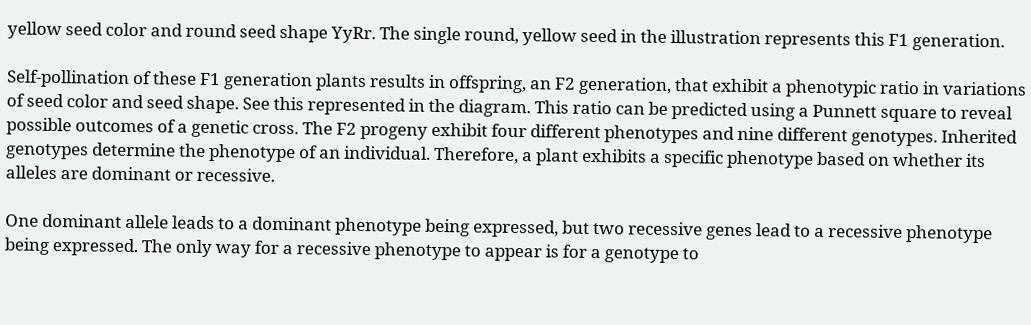yellow seed color and round seed shape YyRr. The single round, yellow seed in the illustration represents this F1 generation.

Self-pollination of these F1 generation plants results in offspring, an F2 generation, that exhibit a phenotypic ratio in variations of seed color and seed shape. See this represented in the diagram. This ratio can be predicted using a Punnett square to reveal possible outcomes of a genetic cross. The F2 progeny exhibit four different phenotypes and nine different genotypes. Inherited genotypes determine the phenotype of an individual. Therefore, a plant exhibits a specific phenotype based on whether its alleles are dominant or recessive.

One dominant allele leads to a dominant phenotype being expressed, but two recessive genes lead to a recessive phenotype being expressed. The only way for a recessive phenotype to appear is for a genotype to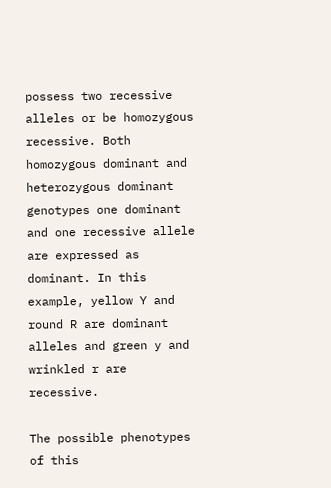possess two recessive alleles or be homozygous recessive. Both homozygous dominant and heterozygous dominant genotypes one dominant and one recessive allele are expressed as dominant. In this example, yellow Y and round R are dominant alleles and green y and wrinkled r are recessive.

The possible phenotypes of this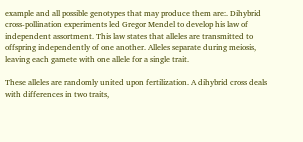example and all possible genotypes that may produce them are:. Dihybrid cross-pollination experiments led Gregor Mendel to develop his law of independent assortment. This law states that alleles are transmitted to offspring independently of one another. Alleles separate during meiosis, leaving each gamete with one allele for a single trait.

These alleles are randomly united upon fertilization. A dihybrid cross deals with differences in two traits,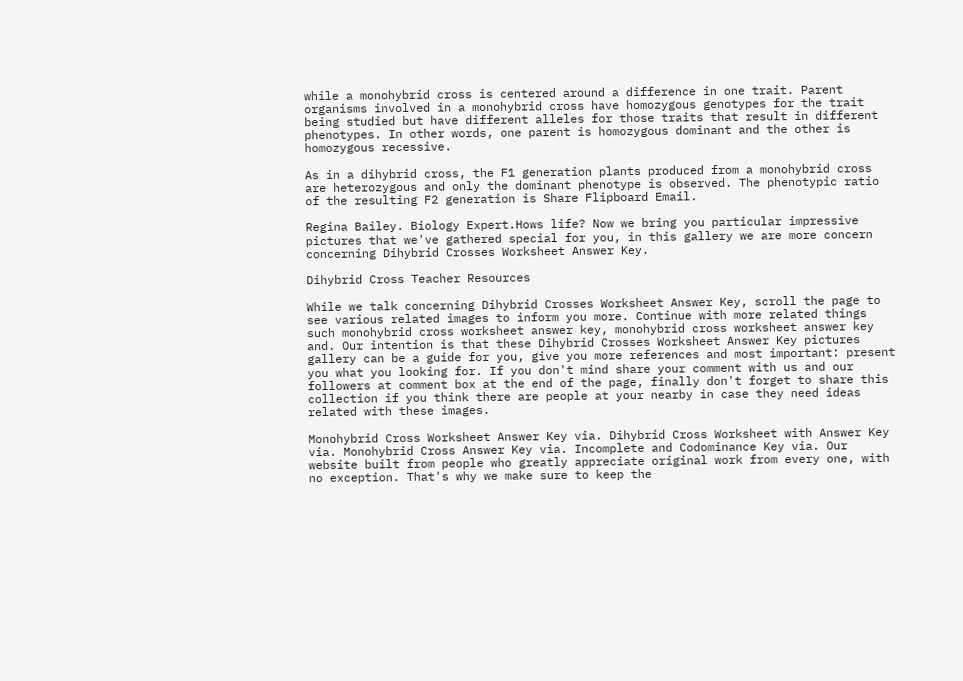while a monohybrid cross is centered around a difference in one trait. Parent organisms involved in a monohybrid cross have homozygous genotypes for the trait being studied but have different alleles for those traits that result in different phenotypes. In other words, one parent is homozygous dominant and the other is homozygous recessive.

As in a dihybrid cross, the F1 generation plants produced from a monohybrid cross are heterozygous and only the dominant phenotype is observed. The phenotypic ratio of the resulting F2 generation is Share Flipboard Email.

Regina Bailey. Biology Expert.Hows life? Now we bring you particular impressive pictures that we've gathered special for you, in this gallery we are more concern concerning Dihybrid Crosses Worksheet Answer Key.

Dihybrid Cross Teacher Resources

While we talk concerning Dihybrid Crosses Worksheet Answer Key, scroll the page to see various related images to inform you more. Continue with more related things such monohybrid cross worksheet answer key, monohybrid cross worksheet answer key and. Our intention is that these Dihybrid Crosses Worksheet Answer Key pictures gallery can be a guide for you, give you more references and most important: present you what you looking for. If you don't mind share your comment with us and our followers at comment box at the end of the page, finally don't forget to share this collection if you think there are people at your nearby in case they need ideas related with these images.

Monohybrid Cross Worksheet Answer Key via. Dihybrid Cross Worksheet with Answer Key via. Monohybrid Cross Answer Key via. Incomplete and Codominance Key via. Our website built from people who greatly appreciate original work from every one, with no exception. That's why we make sure to keep the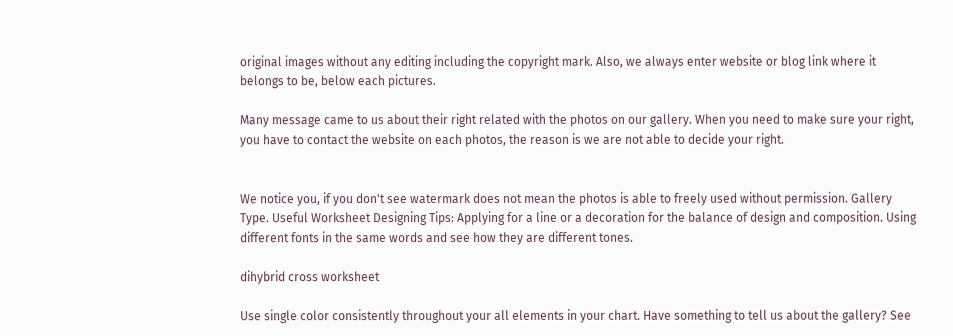original images without any editing including the copyright mark. Also, we always enter website or blog link where it belongs to be, below each pictures.

Many message came to us about their right related with the photos on our gallery. When you need to make sure your right, you have to contact the website on each photos, the reason is we are not able to decide your right.


We notice you, if you don't see watermark does not mean the photos is able to freely used without permission. Gallery Type. Useful Worksheet Designing Tips: Applying for a line or a decoration for the balance of design and composition. Using different fonts in the same words and see how they are different tones.

dihybrid cross worksheet

Use single color consistently throughout your all elements in your chart. Have something to tell us about the gallery? See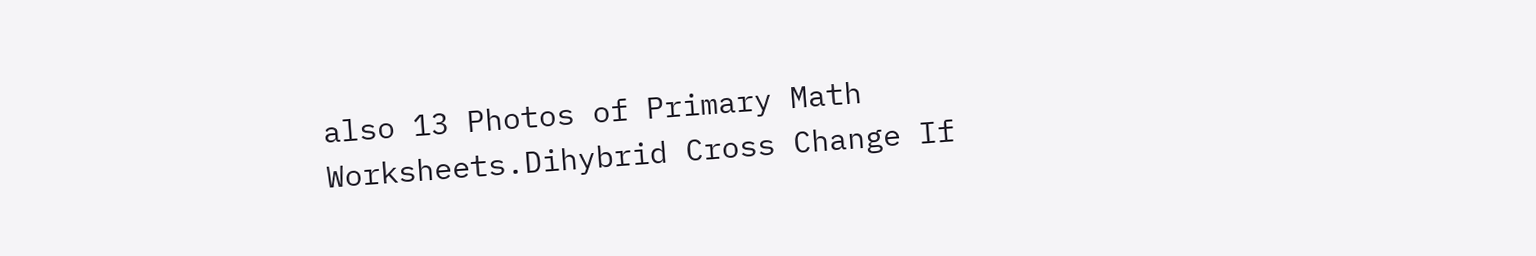also 13 Photos of Primary Math Worksheets.Dihybrid Cross Change If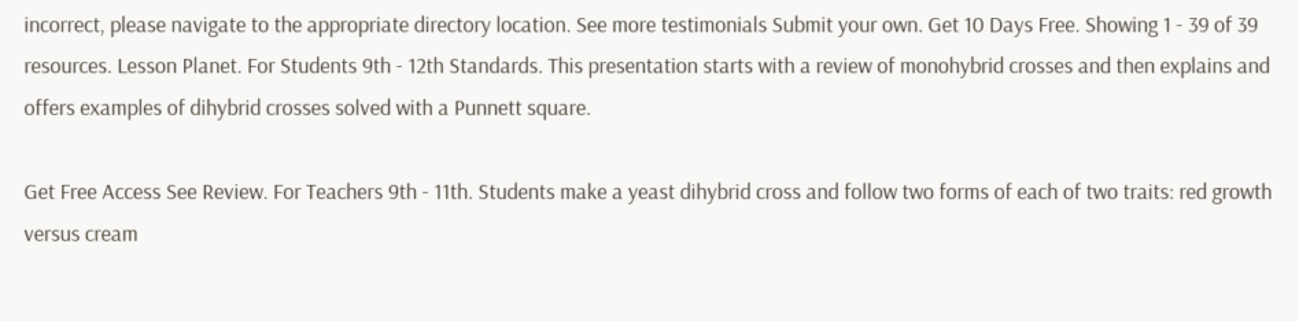incorrect, please navigate to the appropriate directory location. See more testimonials Submit your own. Get 10 Days Free. Showing 1 - 39 of 39 resources. Lesson Planet. For Students 9th - 12th Standards. This presentation starts with a review of monohybrid crosses and then explains and offers examples of dihybrid crosses solved with a Punnett square.

Get Free Access See Review. For Teachers 9th - 11th. Students make a yeast dihybrid cross and follow two forms of each of two traits: red growth versus cream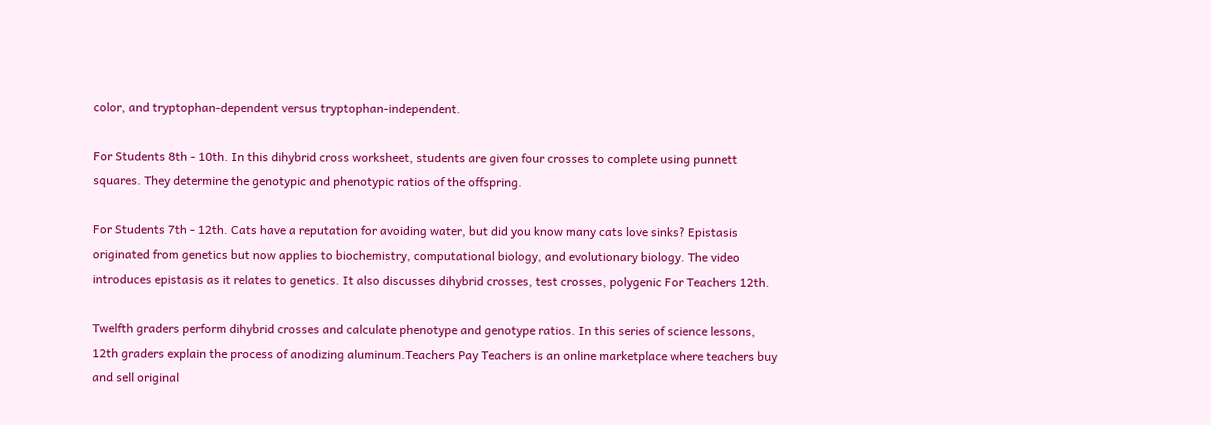color, and tryptophan-dependent versus tryptophan-independent.

For Students 8th - 10th. In this dihybrid cross worksheet, students are given four crosses to complete using punnett squares. They determine the genotypic and phenotypic ratios of the offspring.

For Students 7th - 12th. Cats have a reputation for avoiding water, but did you know many cats love sinks? Epistasis originated from genetics but now applies to biochemistry, computational biology, and evolutionary biology. The video introduces epistasis as it relates to genetics. It also discusses dihybrid crosses, test crosses, polygenic For Teachers 12th.

Twelfth graders perform dihybrid crosses and calculate phenotype and genotype ratios. In this series of science lessons, 12th graders explain the process of anodizing aluminum.Teachers Pay Teachers is an online marketplace where teachers buy and sell original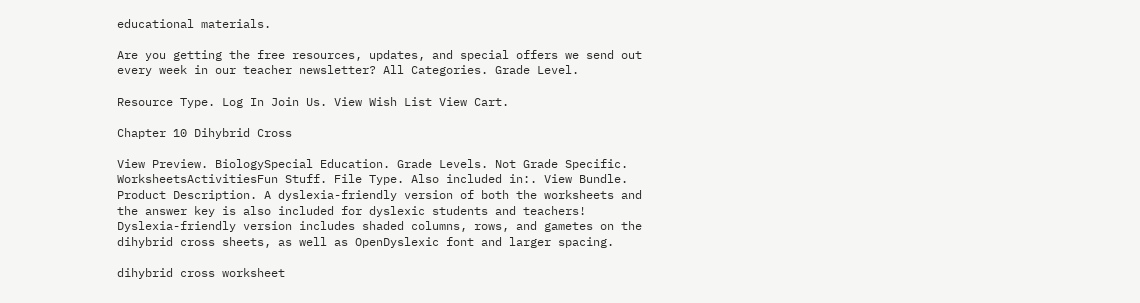educational materials.

Are you getting the free resources, updates, and special offers we send out every week in our teacher newsletter? All Categories. Grade Level.

Resource Type. Log In Join Us. View Wish List View Cart.

Chapter 10 Dihybrid Cross

View Preview. BiologySpecial Education. Grade Levels. Not Grade Specific. WorksheetsActivitiesFun Stuff. File Type. Also included in:. View Bundle. Product Description. A dyslexia-friendly version of both the worksheets and the answer key is also included for dyslexic students and teachers! Dyslexia-friendly version includes shaded columns, rows, and gametes on the dihybrid cross sheets, as well as OpenDyslexic font and larger spacing.

dihybrid cross worksheet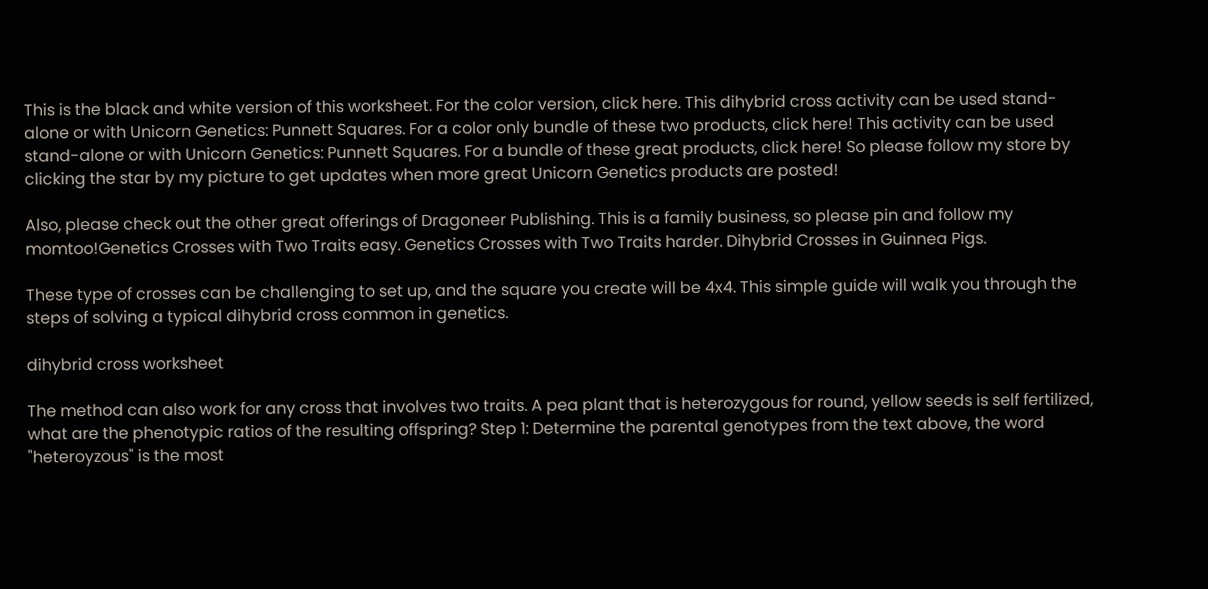This is the black and white version of this worksheet. For the color version, click here. This dihybrid cross activity can be used stand-alone or with Unicorn Genetics: Punnett Squares. For a color only bundle of these two products, click here! This activity can be used stand-alone or with Unicorn Genetics: Punnett Squares. For a bundle of these great products, click here! So please follow my store by clicking the star by my picture to get updates when more great Unicorn Genetics products are posted!

Also, please check out the other great offerings of Dragoneer Publishing. This is a family business, so please pin and follow my momtoo!Genetics Crosses with Two Traits easy. Genetics Crosses with Two Traits harder. Dihybrid Crosses in Guinnea Pigs.

These type of crosses can be challenging to set up, and the square you create will be 4x4. This simple guide will walk you through the steps of solving a typical dihybrid cross common in genetics.

dihybrid cross worksheet

The method can also work for any cross that involves two traits. A pea plant that is heterozygous for round, yellow seeds is self fertilized, what are the phenotypic ratios of the resulting offspring? Step 1: Determine the parental genotypes from the text above, the word "heteroyzous" is the most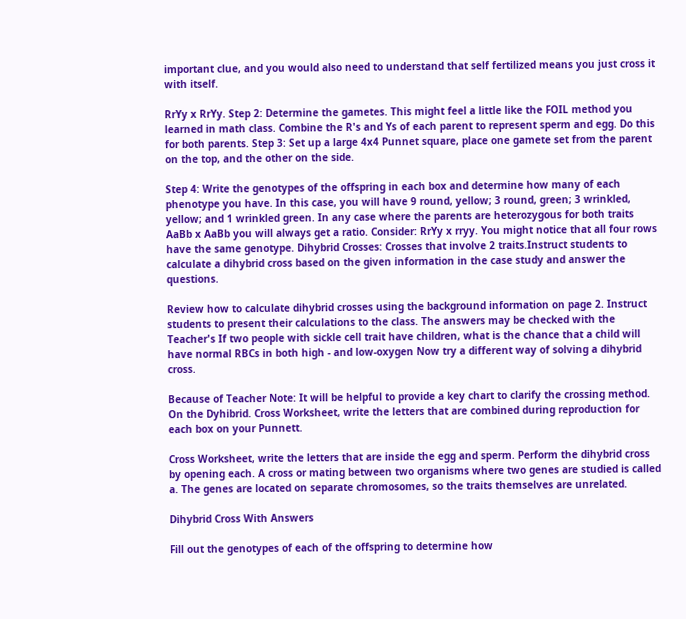important clue, and you would also need to understand that self fertilized means you just cross it with itself.

RrYy x RrYy. Step 2: Determine the gametes. This might feel a little like the FOIL method you learned in math class. Combine the R's and Ys of each parent to represent sperm and egg. Do this for both parents. Step 3: Set up a large 4x4 Punnet square, place one gamete set from the parent on the top, and the other on the side.

Step 4: Write the genotypes of the offspring in each box and determine how many of each phenotype you have. In this case, you will have 9 round, yellow; 3 round, green; 3 wrinkled, yellow; and 1 wrinkled green. In any case where the parents are heterozygous for both traits AaBb x AaBb you will always get a ratio. Consider: RrYy x rryy. You might notice that all four rows have the same genotype. Dihybrid Crosses: Crosses that involve 2 traits.Instruct students to calculate a dihybrid cross based on the given information in the case study and answer the questions.

Review how to calculate dihybrid crosses using the background information on page 2. Instruct students to present their calculations to the class. The answers may be checked with the Teacher's If two people with sickle cell trait have children, what is the chance that a child will have normal RBCs in both high - and low-oxygen Now try a different way of solving a dihybrid cross.

Because of Teacher Note: It will be helpful to provide a key chart to clarify the crossing method. On the Dyhibrid. Cross Worksheet, write the letters that are combined during reproduction for each box on your Punnett.

Cross Worksheet, write the letters that are inside the egg and sperm. Perform the dihybrid cross by opening each. A cross or mating between two organisms where two genes are studied is called a. The genes are located on separate chromosomes, so the traits themselves are unrelated.

Dihybrid Cross With Answers

Fill out the genotypes of each of the offspring to determine how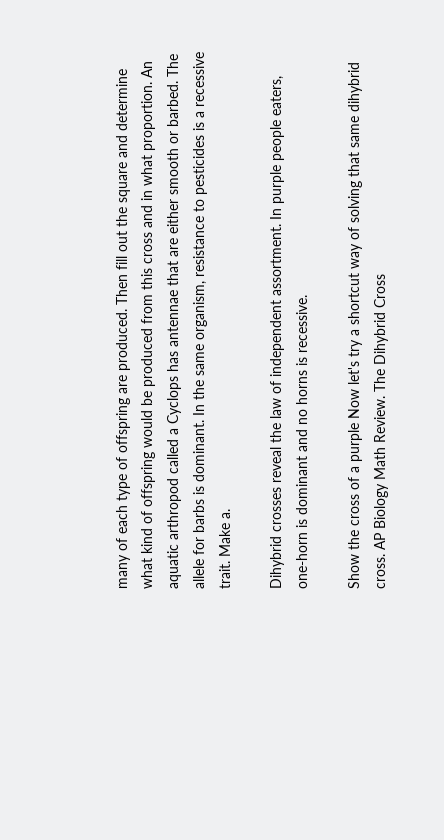many of each type of offspring are produced. Then fill out the square and determine what kind of offspring would be produced from this cross and in what proportion. An aquatic arthropod called a Cyclops has antennae that are either smooth or barbed. The allele for barbs is dominant. In the same organism, resistance to pesticides is a recessive trait. Make a.

Dihybrid crosses reveal the law of independent assortment. In purple people eaters, one-horn is dominant and no horns is recessive.

Show the cross of a purple Now let's try a shortcut way of solving that same dihybrid cross. AP Biology Math Review. The Dihybrid Cross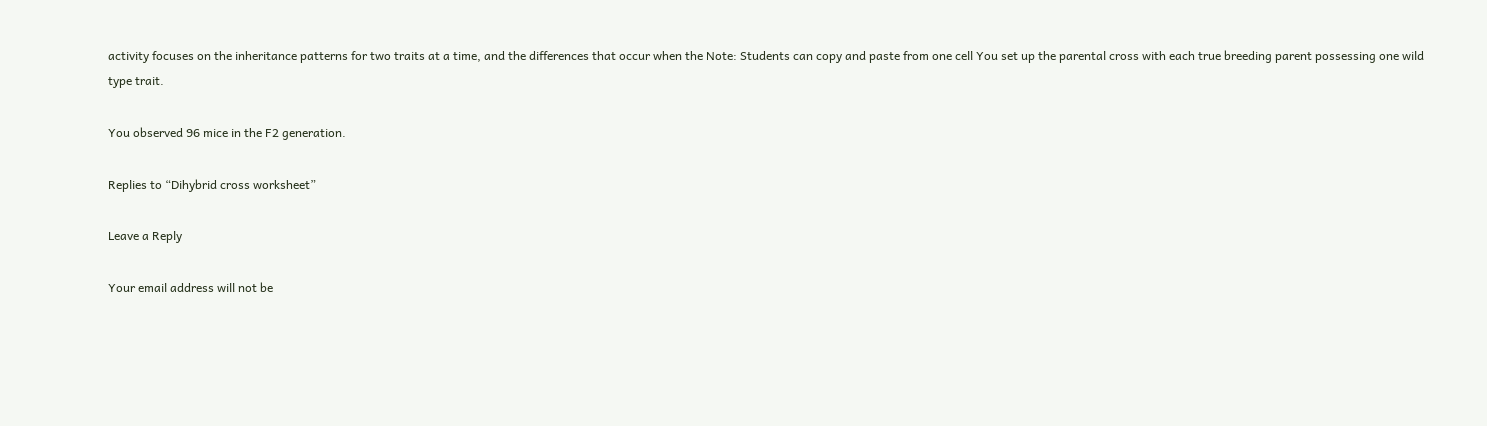activity focuses on the inheritance patterns for two traits at a time, and the differences that occur when the Note: Students can copy and paste from one cell You set up the parental cross with each true breeding parent possessing one wild type trait.

You observed 96 mice in the F2 generation.

Replies to “Dihybrid cross worksheet”

Leave a Reply

Your email address will not be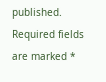published. Required fields are marked *